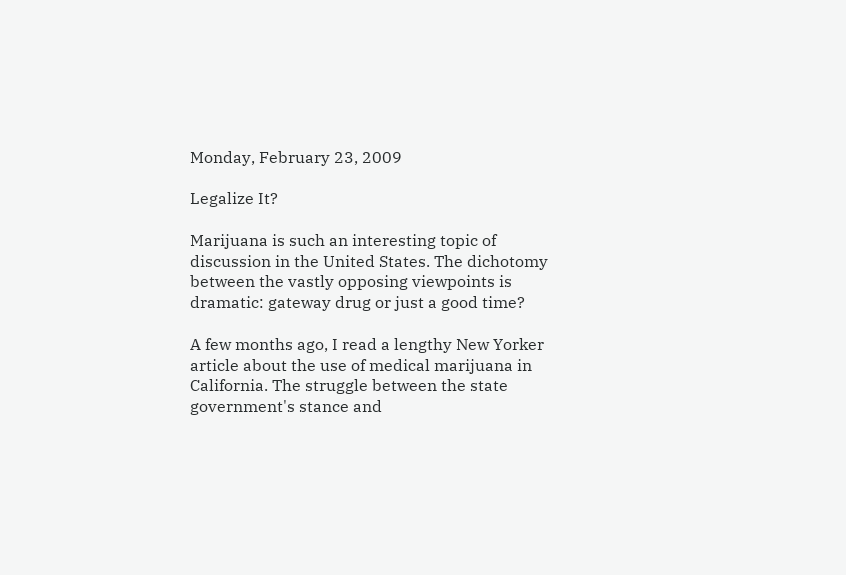Monday, February 23, 2009

Legalize It?

Marijuana is such an interesting topic of discussion in the United States. The dichotomy between the vastly opposing viewpoints is dramatic: gateway drug or just a good time?

A few months ago, I read a lengthy New Yorker article about the use of medical marijuana in California. The struggle between the state government's stance and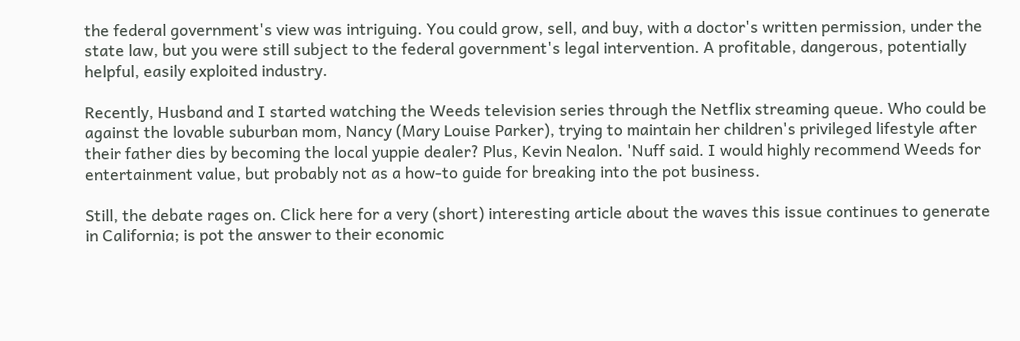the federal government's view was intriguing. You could grow, sell, and buy, with a doctor's written permission, under the state law, but you were still subject to the federal government's legal intervention. A profitable, dangerous, potentially helpful, easily exploited industry.

Recently, Husband and I started watching the Weeds television series through the Netflix streaming queue. Who could be against the lovable suburban mom, Nancy (Mary Louise Parker), trying to maintain her children's privileged lifestyle after their father dies by becoming the local yuppie dealer? Plus, Kevin Nealon. 'Nuff said. I would highly recommend Weeds for entertainment value, but probably not as a how-to guide for breaking into the pot business.

Still, the debate rages on. Click here for a very (short) interesting article about the waves this issue continues to generate in California; is pot the answer to their economic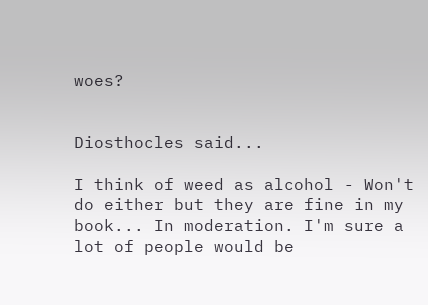woes?


Diosthocles said...

I think of weed as alcohol - Won't do either but they are fine in my book... In moderation. I'm sure a lot of people would be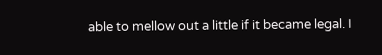able to mellow out a little if it became legal. I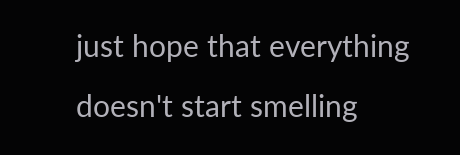just hope that everything doesn't start smelling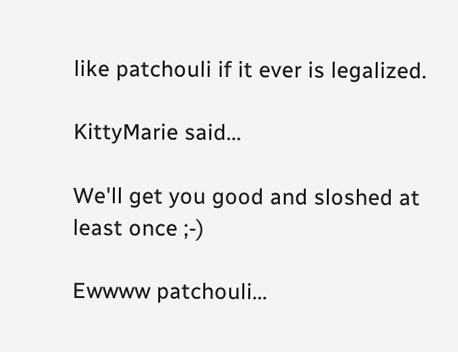like patchouli if it ever is legalized.

KittyMarie said...

We'll get you good and sloshed at least once ;-)

Ewwww patchouli...